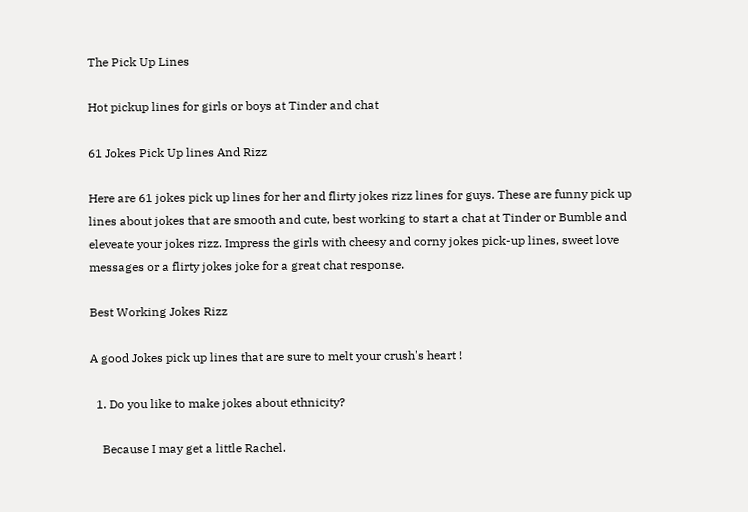The Pick Up Lines

Hot pickup lines for girls or boys at Tinder and chat

61 Jokes Pick Up lines And Rizz

Here are 61 jokes pick up lines for her and flirty jokes rizz lines for guys. These are funny pick up lines about jokes that are smooth and cute, best working to start a chat at Tinder or Bumble and eleveate your jokes rizz. Impress the girls with cheesy and corny jokes pick-up lines, sweet love messages or a flirty jokes joke for a great chat response.

Best Working Jokes Rizz

A good Jokes pick up lines that are sure to melt your crush's heart !

  1. Do you like to make jokes about ethnicity?

    Because I may get a little Rachel.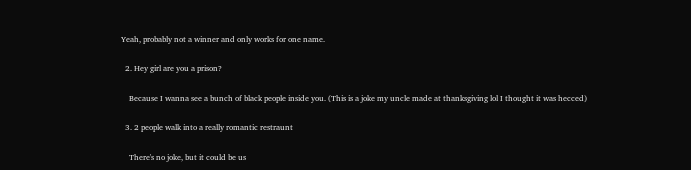Yeah, probably not a winner and only works for one name.

  2. Hey girl are you a prison?

    Because I wanna see a bunch of black people inside you. (This is a joke my uncle made at thanksgiving lol I thought it was hecced)

  3. 2 people walk into a really romantic restraunt

    There's no joke, but it could be us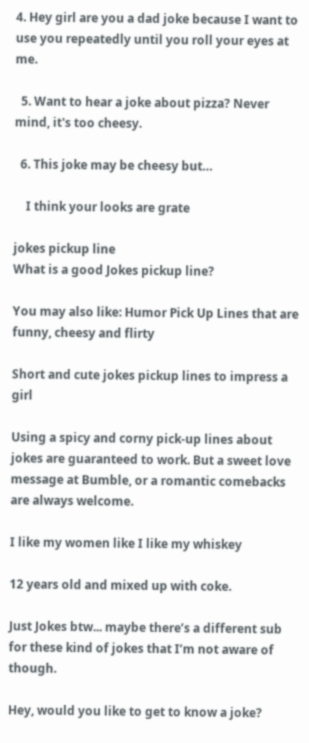4. Hey girl are you a dad joke because I want to use you repeatedly until you roll your eyes at me.

  5. Want to hear a joke about pizza? Never mind, it's too cheesy.

  6. This joke may be cheesy but…

    I think your looks are grate

jokes pickup line
What is a good Jokes pickup line?

You may also like: Humor Pick Up Lines that are funny, cheesy and flirty

Short and cute jokes pickup lines to impress a girl

Using a spicy and corny pick-up lines about jokes are guaranteed to work. But a sweet love message at Bumble, or a romantic comebacks are always welcome.

I like my women like I like my whiskey

12 years old and mixed up with coke.

Just Jokes btw... maybe there’s a different sub for these kind of jokes that I’m not aware of though.

Hey, would you like to get to know a joke?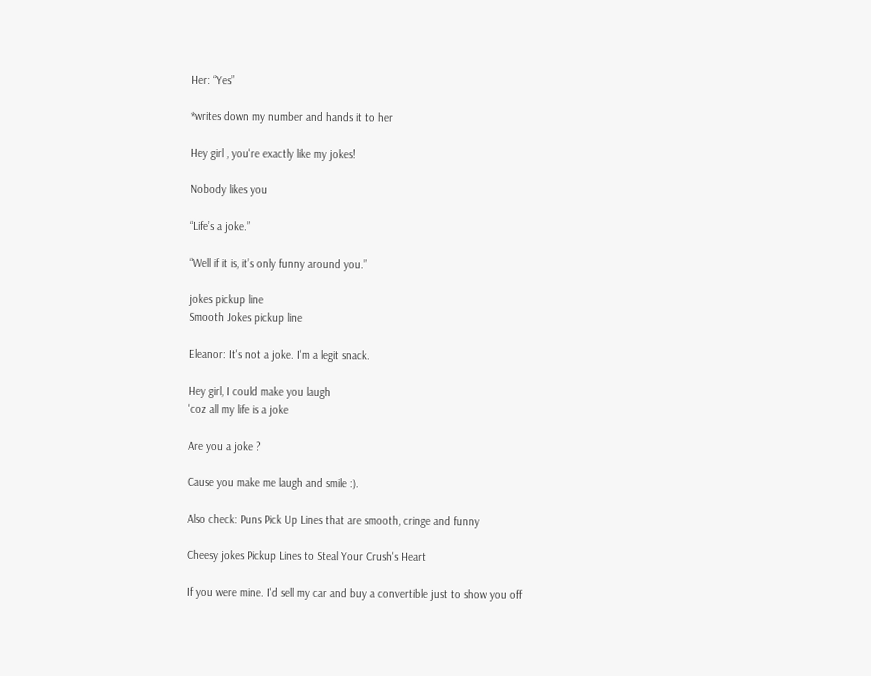Her: “Yes”

*writes down my number and hands it to her

Hey girl , you're exactly like my jokes!

Nobody likes you

“Life’s a joke.”

“Well if it is, it’s only funny around you.”

jokes pickup line
Smooth Jokes pickup line

Eleanor: It's not a joke. I'm a legit snack.

Hey girl, I could make you laugh
'coz all my life is a joke

Are you a joke ?

Cause you make me laugh and smile :).

Also check: Puns Pick Up Lines that are smooth, cringe and funny

Cheesy jokes Pickup Lines to Steal Your Crush's Heart

If you were mine. I'd sell my car and buy a convertible just to show you off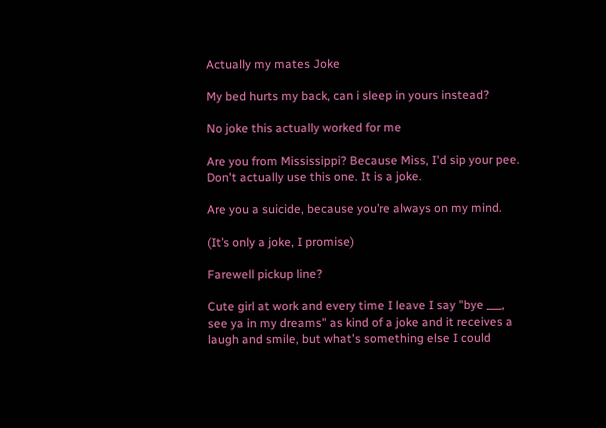Actually my mates Joke

My bed hurts my back, can i sleep in yours instead?

No joke this actually worked for me

Are you from Mississippi? Because Miss, I'd sip your pee.
Don't actually use this one. It is a joke.

Are you a suicide, because you’re always on my mind.

(It’s only a joke, I promise)

Farewell pickup line?

Cute girl at work and every time I leave I say "bye ___, see ya in my dreams" as kind of a joke and it receives a laugh and smile, but what's something else I could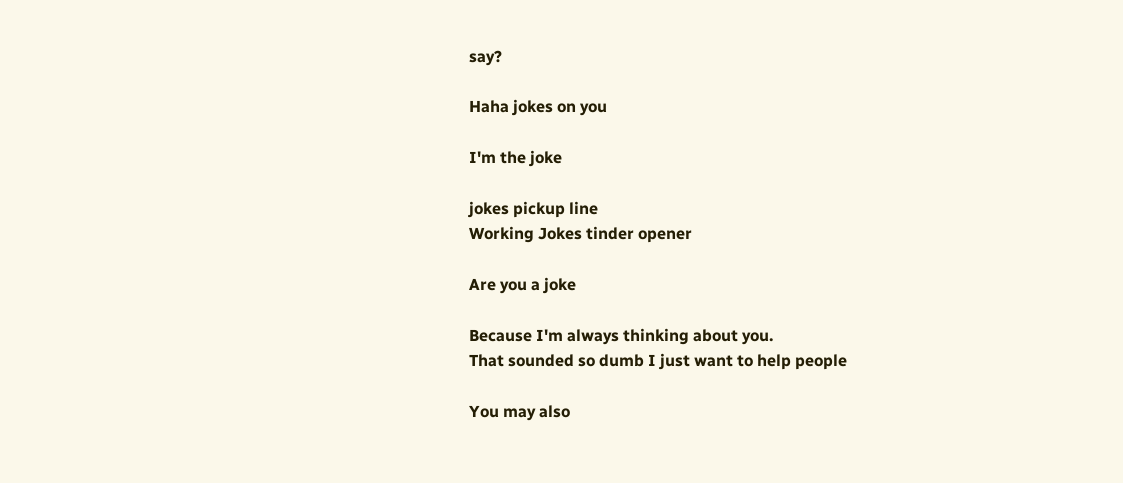say?

Haha jokes on you

I'm the joke

jokes pickup line
Working Jokes tinder opener

Are you a joke

Because I'm always thinking about you.
That sounded so dumb I just want to help people

You may also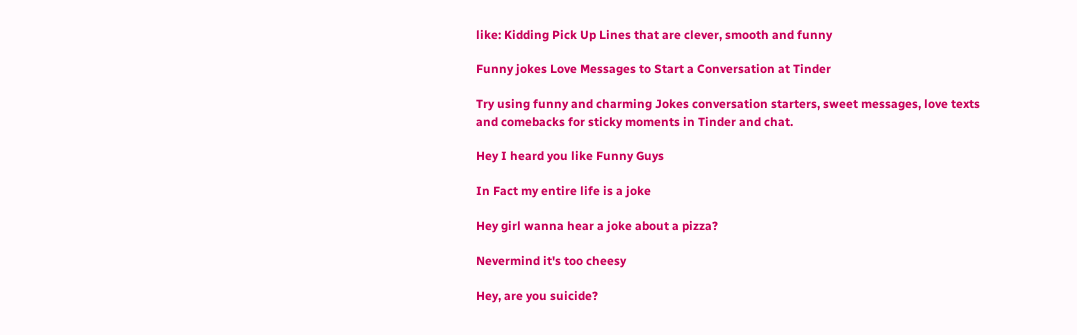like: Kidding Pick Up Lines that are clever, smooth and funny

Funny jokes Love Messages to Start a Conversation at Tinder

Try using funny and charming Jokes conversation starters, sweet messages, love texts and comebacks for sticky moments in Tinder and chat.

Hey I heard you like Funny Guys

In Fact my entire life is a joke

Hey girl wanna hear a joke about a pizza?

Nevermind it's too cheesy

Hey, are you suicide?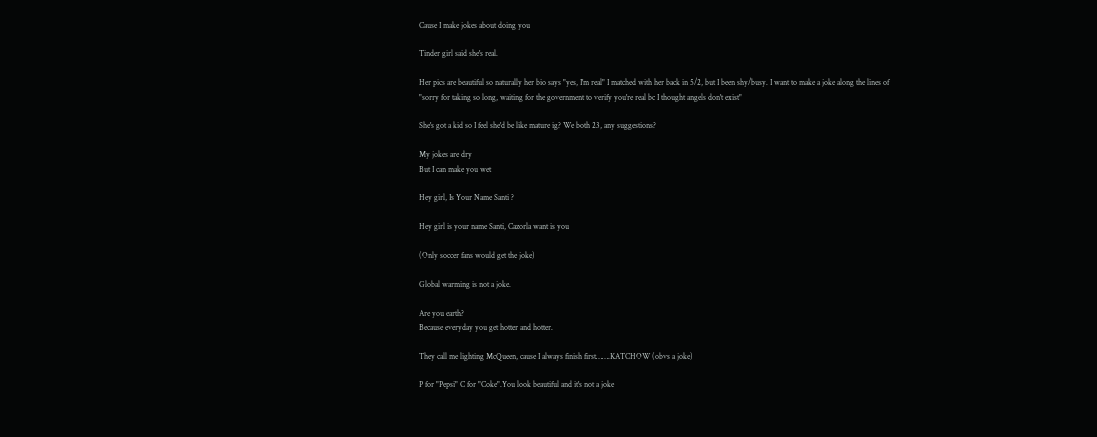Cause I make jokes about doing you

Tinder girl said she's real.

Her pics are beautiful so naturally her bio says "yes, I'm real" I matched with her back in 5/2, but I been shy/busy. I want to make a joke along the lines of "sorry for taking so long, waiting for the government to verify you're real bc I thought angels don't exist"

She's got a kid so I feel she'd be like mature ig? We both 23, any suggestions?

My jokes are dry
But I can make you wet

Hey girl, Is Your Name Santi ?

Hey girl is your name Santi, Cazorla want is you

(Only soccer fans would get the joke)

Global warming is not a joke.

Are you earth?
Because everyday you get hotter and hotter.

They call me lighting McQueen, cause I always finish first…….KATCHOW (obvs a joke)

P for "Pepsi" C for "Coke".You look beautiful and it's not a joke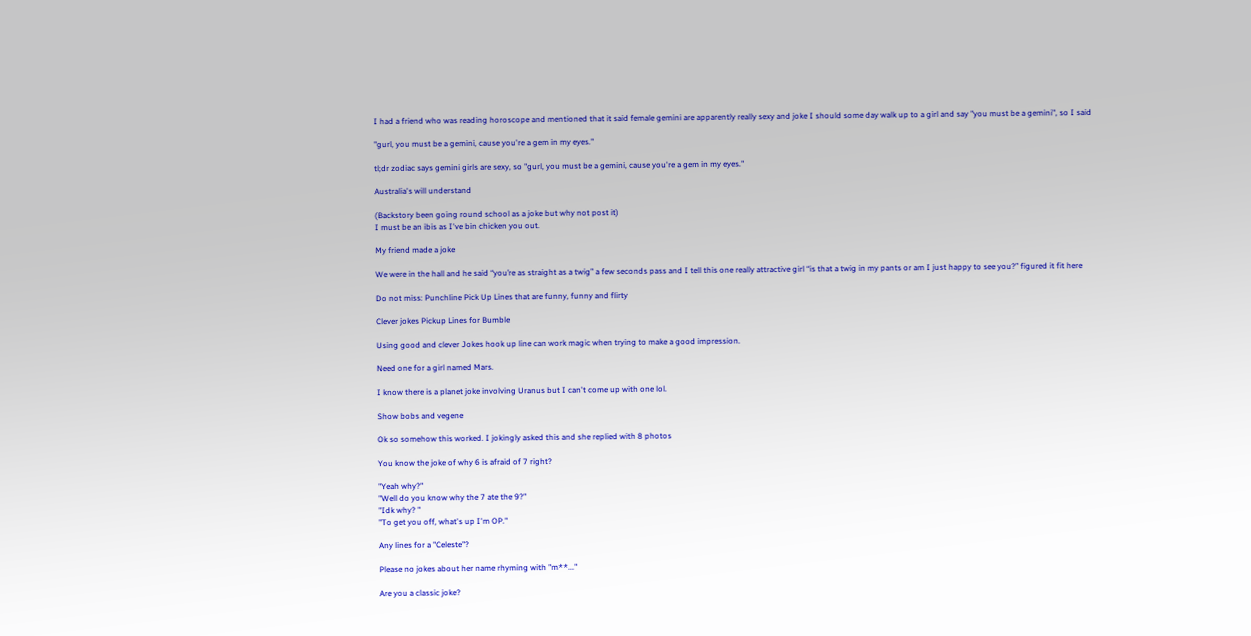I had a friend who was reading horoscope and mentioned that it said female gemini are apparently really sexy and joke I should some day walk up to a girl and say "you must be a gemini", so I said

"gurl, you must be a gemini, cause you're a gem in my eyes."

tl;dr zodiac says gemini girls are sexy, so "gurl, you must be a gemini, cause you're a gem in my eyes."

Australia's will understand

(Backstory been going round school as a joke but why not post it)
I must be an ibis as I've bin chicken you out.

My friend made a joke

We were in the hall and he said “you’re as straight as a twig” a few seconds pass and I tell this one really attractive girl “is that a twig in my pants or am I just happy to see you?” figured it fit here

Do not miss: Punchline Pick Up Lines that are funny, funny and flirty

Clever jokes Pickup Lines for Bumble

Using good and clever Jokes hook up line can work magic when trying to make a good impression.

Need one for a girl named Mars.

I know there is a planet joke involving Uranus but I can't come up with one lol.

Show bobs and vegene

Ok so somehow this worked. I jokingly asked this and she replied with 8 photos

You know the joke of why 6 is afraid of 7 right?

"Yeah why?"
"Well do you know why the 7 ate the 9?"
"Idk why? "
"To get you off, what's up I'm OP."

Any lines for a "Celeste"?

Please no jokes about her name rhyming with "m**..."

Are you a classic joke?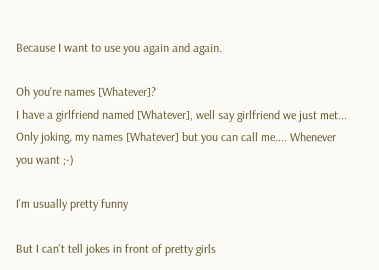Because I want to use you again and again.

Oh you're names [Whatever]?
I have a girlfriend named [Whatever], well say girlfriend we just met... Only joking, my names [Whatever] but you can call me.... Whenever you want ;-)

I'm usually pretty funny

But I can't tell jokes in front of pretty girls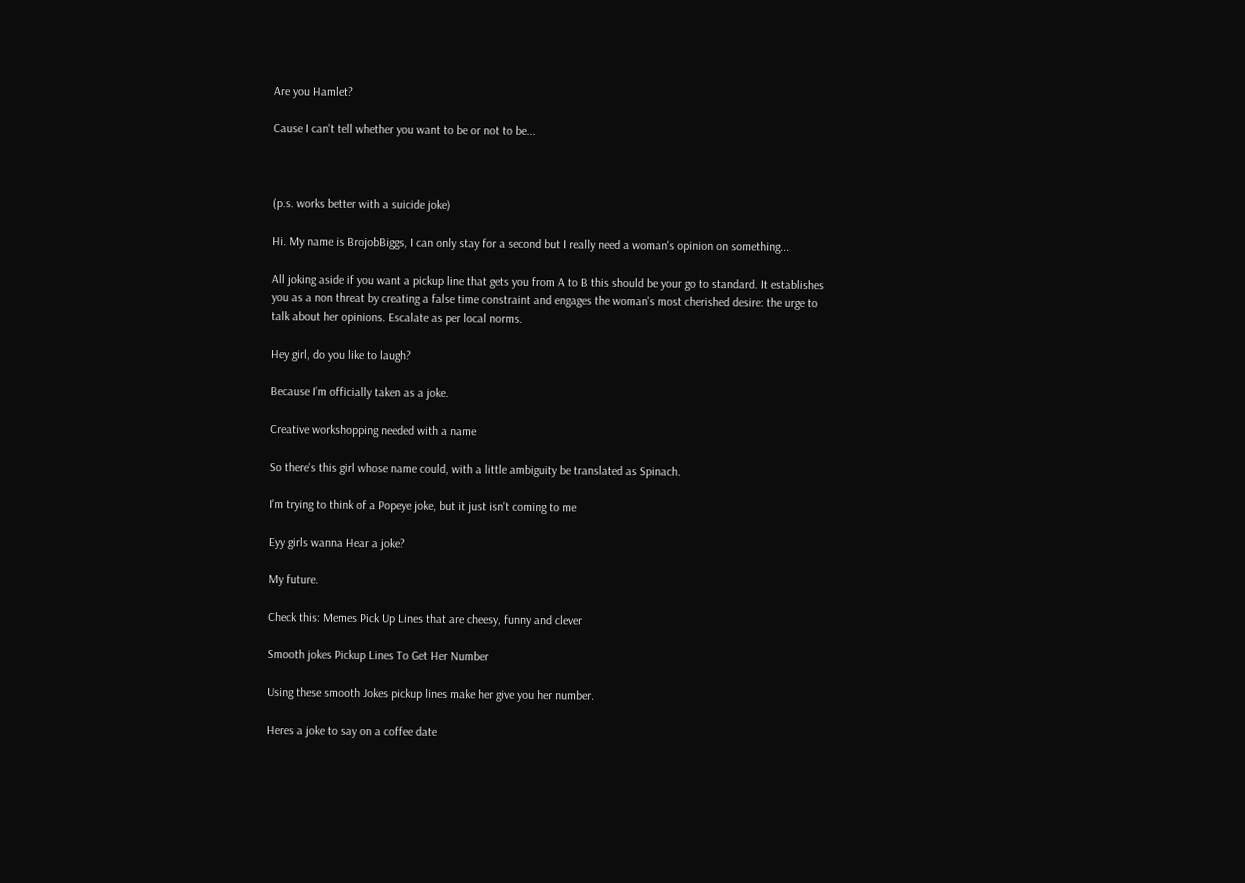Are you Hamlet?

Cause I can't tell whether you want to be or not to be...



(p.s. works better with a suicide joke)

Hi. My name is BrojobBiggs, I can only stay for a second but I really need a woman's opinion on something...

All joking aside if you want a pickup line that gets you from A to B this should be your go to standard. It establishes you as a non threat by creating a false time constraint and engages the woman's most cherished desire: the urge to talk about her opinions. Escalate as per local norms.

Hey girl, do you like to laugh?

Because I’m officially taken as a joke.

Creative workshopping needed with a name

So there's this girl whose name could, with a little ambiguity be translated as Spinach.

I'm trying to think of a Popeye joke, but it just isn't coming to me

Eyy girls wanna Hear a joke?

My future.

Check this: Memes Pick Up Lines that are cheesy, funny and clever

Smooth jokes Pickup Lines To Get Her Number

Using these smooth Jokes pickup lines make her give you her number.

Heres a joke to say on a coffee date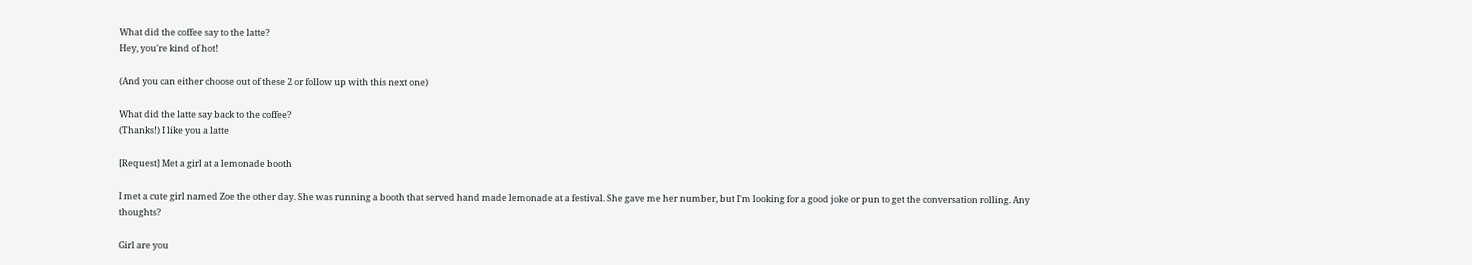What did the coffee say to the latte?
Hey, you're kind of hot!

(And you can either choose out of these 2 or follow up with this next one)

What did the latte say back to the coffee?
(Thanks!) I like you a latte

[Request] Met a girl at a lemonade booth

I met a cute girl named Zoe the other day. She was running a booth that served hand made lemonade at a festival. She gave me her number, but I'm looking for a good joke or pun to get the conversation rolling. Any thoughts?

Girl are you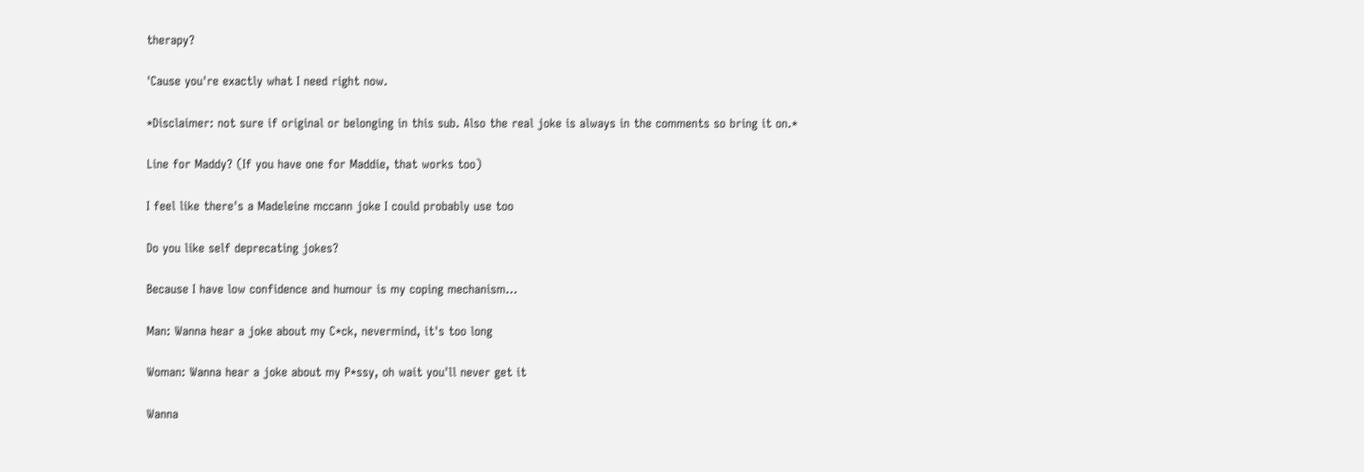therapy?

'Cause you're exactly what I need right now.

*Disclaimer: not sure if original or belonging in this sub. Also the real joke is always in the comments so bring it on.*

Line for Maddy? (If you have one for Maddie, that works too)

I feel like there's a Madeleine mccann joke I could probably use too

Do you like self deprecating jokes?

Because I have low confidence and humour is my coping mechanism...

Man: Wanna hear a joke about my C*ck, nevermind, it's too long

Woman: Wanna hear a joke about my P*ssy, oh wait you'll never get it

Wanna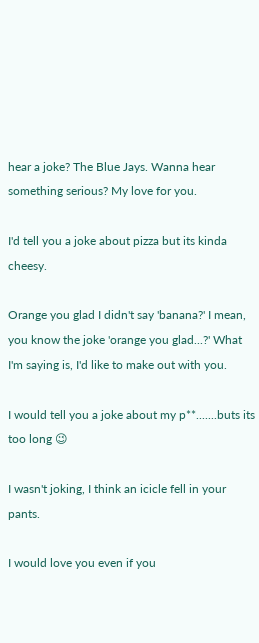hear a joke? The Blue Jays. Wanna hear something serious? My love for you.

I'd tell you a joke about pizza but its kinda cheesy.

Orange you glad I didn't say 'banana?' I mean, you know the joke 'orange you glad...?' What I'm saying is, I'd like to make out with you.

I would tell you a joke about my p**.......buts its too long 😉

I wasn't joking, I think an icicle fell in your pants.

I would love you even if you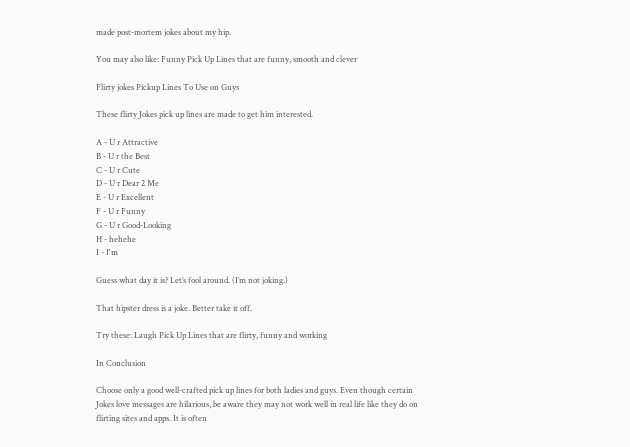made post-mortem jokes about my hip.

You may also like: Funny Pick Up Lines that are funny, smooth and clever

Flirty jokes Pickup Lines To Use on Guys

These flirty Jokes pick up lines are made to get him interested.

A - U r Attractive
B - U r the Best
C - U r Cute
D - U r Dear 2 Me
E - U r Excellent
F - U r Funny
G - U r Good-Looking
H - hehehe
I - I'm

Guess what day it is? Let’s fool around. (I’m not joking.)

That hipster dress is a joke. Better take it off.

Try these: Laugh Pick Up Lines that are flirty, funny and working

In Conclusion

Choose only a good well-crafted pick up lines for both ladies and guys. Even though certain Jokes love messages are hilarious, be aware they may not work well in real life like they do on flirting sites and apps. It is often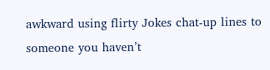awkward using flirty Jokes chat-up lines to someone you haven’t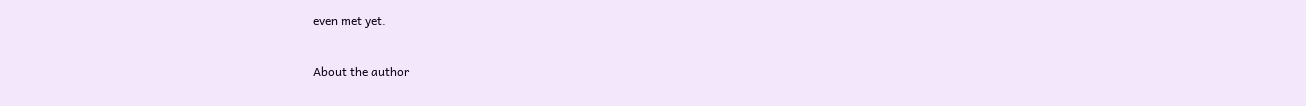even met yet.

About the author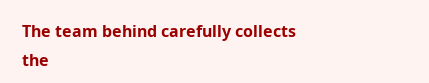The team behind carefully collects the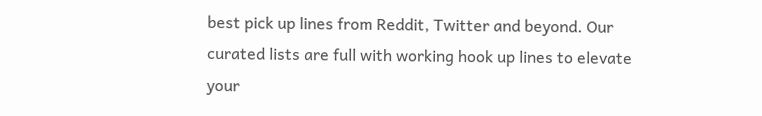best pick up lines from Reddit, Twitter and beyond. Our curated lists are full with working hook up lines to elevate your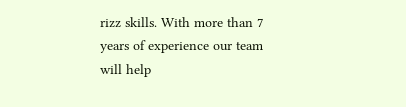rizz skills. With more than 7 years of experience our team will help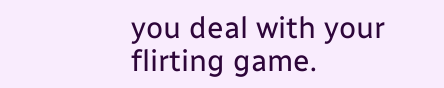you deal with your flirting game.